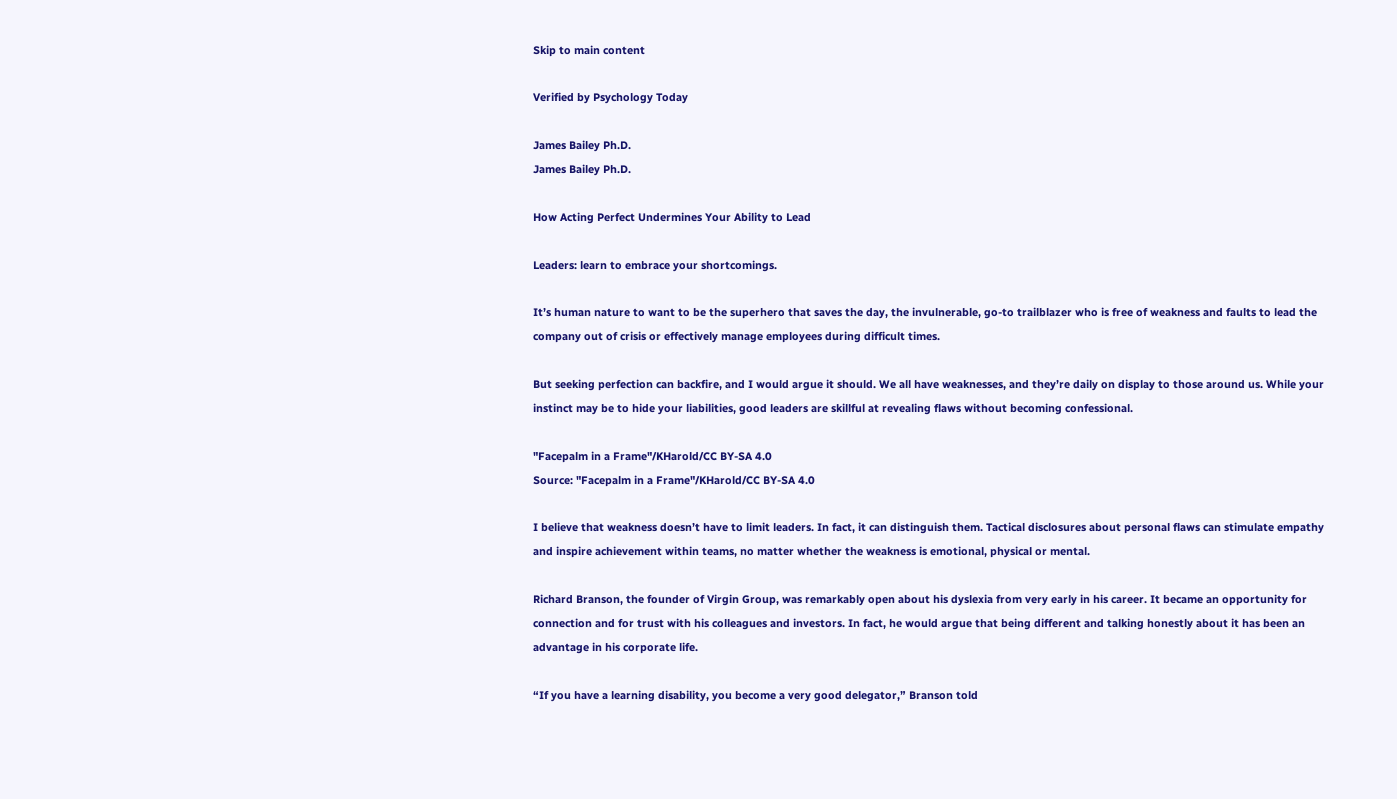Skip to main content

Verified by Psychology Today

James Bailey Ph.D.
James Bailey Ph.D.

How Acting Perfect Undermines Your Ability to Lead

Leaders: learn to embrace your shortcomings.

It’s human nature to want to be the superhero that saves the day, the invulnerable, go-to trailblazer who is free of weakness and faults to lead the company out of crisis or effectively manage employees during difficult times.

But seeking perfection can backfire, and I would argue it should. We all have weaknesses, and they’re daily on display to those around us. While your instinct may be to hide your liabilities, good leaders are skillful at revealing flaws without becoming confessional.

"Facepalm in a Frame"/KHarold/CC BY-SA 4.0
Source: "Facepalm in a Frame"/KHarold/CC BY-SA 4.0

I believe that weakness doesn’t have to limit leaders. In fact, it can distinguish them. Tactical disclosures about personal flaws can stimulate empathy and inspire achievement within teams, no matter whether the weakness is emotional, physical or mental.

Richard Branson, the founder of Virgin Group, was remarkably open about his dyslexia from very early in his career. It became an opportunity for connection and for trust with his colleagues and investors. In fact, he would argue that being different and talking honestly about it has been an advantage in his corporate life.

“If you have a learning disability, you become a very good delegator,” Branson told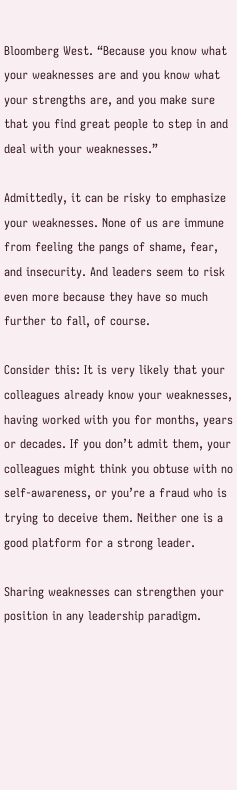Bloomberg West. “Because you know what your weaknesses are and you know what your strengths are, and you make sure that you find great people to step in and deal with your weaknesses.”

Admittedly, it can be risky to emphasize your weaknesses. None of us are immune from feeling the pangs of shame, fear, and insecurity. And leaders seem to risk even more because they have so much further to fall, of course.

Consider this: It is very likely that your colleagues already know your weaknesses, having worked with you for months, years or decades. If you don’t admit them, your colleagues might think you obtuse with no self-awareness, or you’re a fraud who is trying to deceive them. Neither one is a good platform for a strong leader.

Sharing weaknesses can strengthen your position in any leadership paradigm.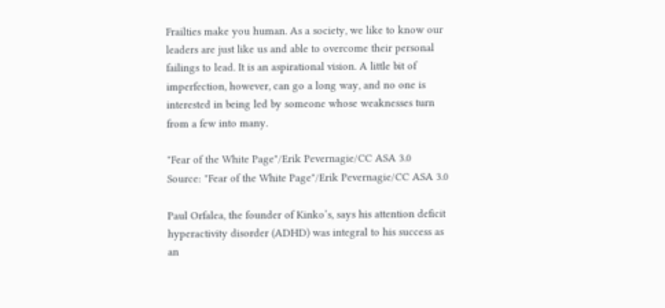Frailties make you human. As a society, we like to know our leaders are just like us and able to overcome their personal failings to lead. It is an aspirational vision. A little bit of imperfection, however, can go a long way, and no one is interested in being led by someone whose weaknesses turn from a few into many.

"Fear of the White Page"/Erik Pevernagie/CC ASA 3.0
Source: "Fear of the White Page"/Erik Pevernagie/CC ASA 3.0

Paul Orfalea, the founder of Kinko’s, says his attention deficit hyperactivity disorder (ADHD) was integral to his success as an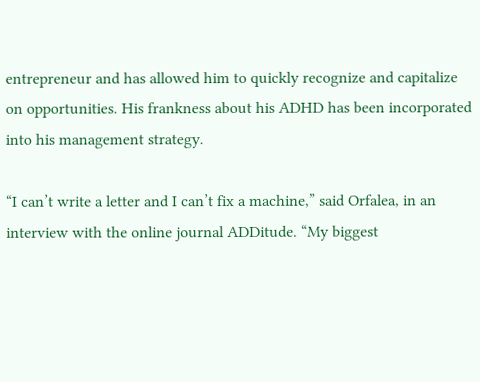entrepreneur and has allowed him to quickly recognize and capitalize on opportunities. His frankness about his ADHD has been incorporated into his management strategy.

“I can’t write a letter and I can’t fix a machine,” said Orfalea, in an interview with the online journal ADDitude. “My biggest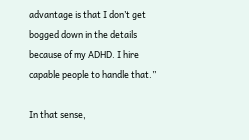advantage is that I don’t get bogged down in the details because of my ADHD. I hire capable people to handle that.”

In that sense,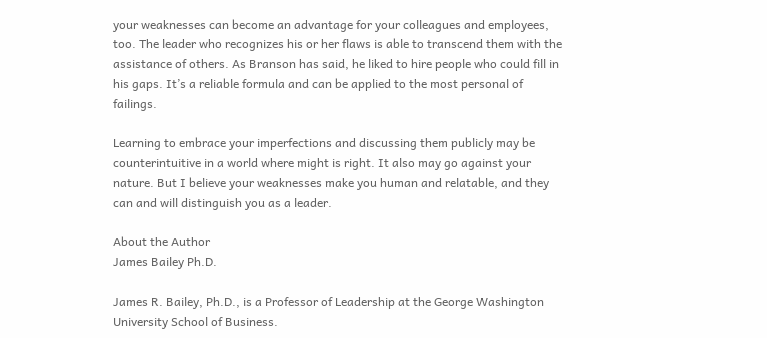your weaknesses can become an advantage for your colleagues and employees, too. The leader who recognizes his or her flaws is able to transcend them with the assistance of others. As Branson has said, he liked to hire people who could fill in his gaps. It’s a reliable formula and can be applied to the most personal of failings.

Learning to embrace your imperfections and discussing them publicly may be counterintuitive in a world where might is right. It also may go against your nature. But I believe your weaknesses make you human and relatable, and they can and will distinguish you as a leader.

About the Author
James Bailey Ph.D.

James R. Bailey, Ph.D., is a Professor of Leadership at the George Washington University School of Business.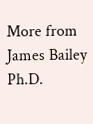More from James Bailey Ph.D.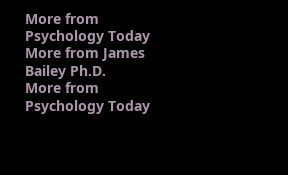More from Psychology Today
More from James Bailey Ph.D.
More from Psychology Today